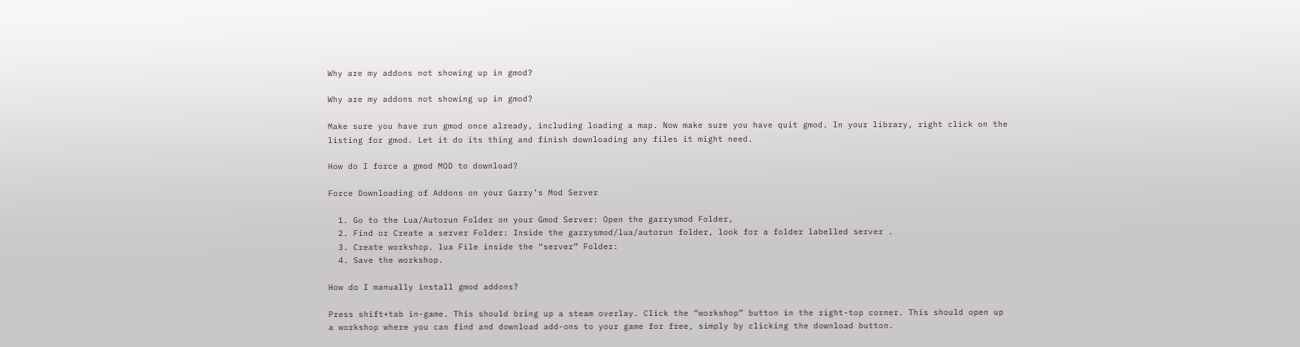Why are my addons not showing up in gmod?

Why are my addons not showing up in gmod?

Make sure you have run gmod once already, including loading a map. Now make sure you have quit gmod. In your library, right click on the listing for gmod. Let it do its thing and finish downloading any files it might need.

How do I force a gmod MOD to download?

Force Downloading of Addons on your Garry’s Mod Server

  1. Go to the Lua/Autorun Folder on your Gmod Server: Open the garrysmod Folder,
  2. Find or Create a server Folder: Inside the garrysmod/lua/autorun folder, look for a folder labelled server .
  3. Create workshop. lua File inside the “server” Folder:
  4. Save the workshop.

How do I manually install gmod addons?

Press shift+tab in-game. This should bring up a steam overlay. Click the “workshop” button in the right-top corner. This should open up a workshop where you can find and download add-ons to your game for free, simply by clicking the download button.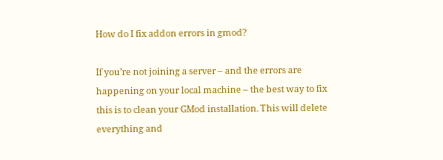How do I fix addon errors in gmod?

If you’re not joining a server – and the errors are happening on your local machine – the best way to fix this is to clean your GMod installation. This will delete everything and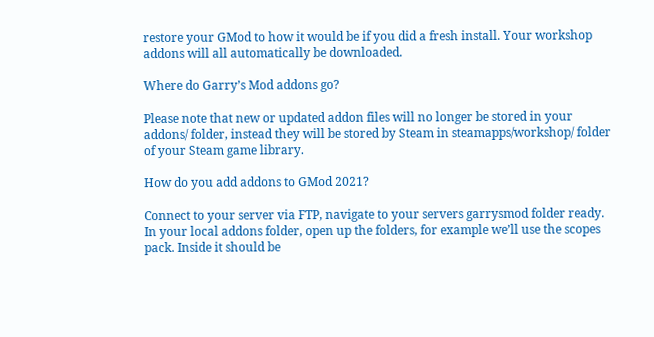restore your GMod to how it would be if you did a fresh install. Your workshop addons will all automatically be downloaded.

Where do Garry’s Mod addons go?

Please note that new or updated addon files will no longer be stored in your addons/ folder, instead they will be stored by Steam in steamapps/workshop/ folder of your Steam game library.

How do you add addons to GMod 2021?

Connect to your server via FTP, navigate to your servers garrysmod folder ready. In your local addons folder, open up the folders, for example we’ll use the scopes pack. Inside it should be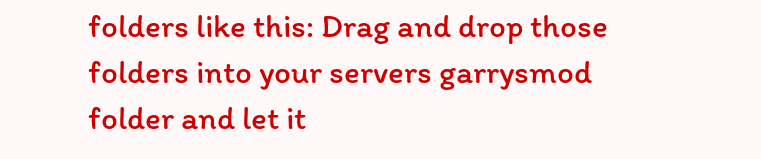folders like this: Drag and drop those folders into your servers garrysmod folder and let it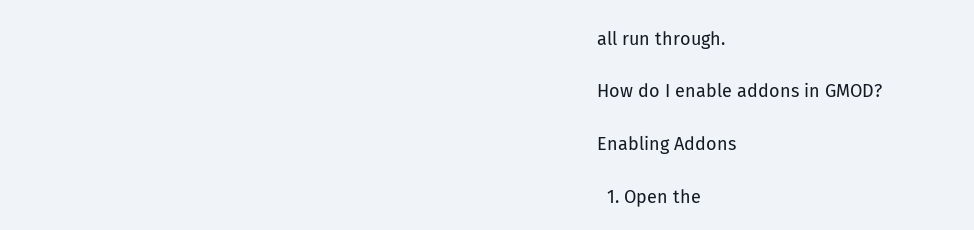all run through.

How do I enable addons in GMOD?

Enabling Addons

  1. Open the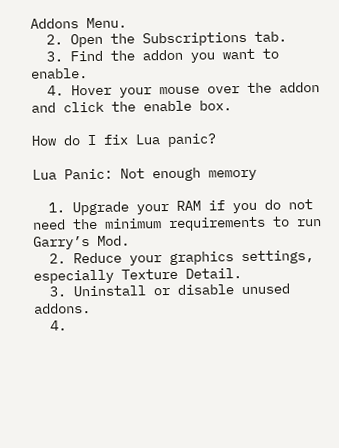Addons Menu.
  2. Open the Subscriptions tab.
  3. Find the addon you want to enable.
  4. Hover your mouse over the addon and click the enable box.

How do I fix Lua panic?

Lua Panic: Not enough memory

  1. Upgrade your RAM if you do not need the minimum requirements to run Garry’s Mod.
  2. Reduce your graphics settings, especially Texture Detail.
  3. Uninstall or disable unused addons.
  4.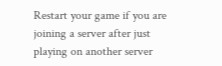Restart your game if you are joining a server after just playing on another server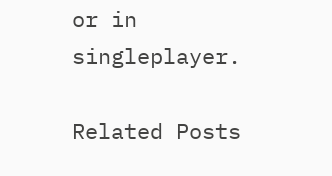or in singleplayer.

Related Posts